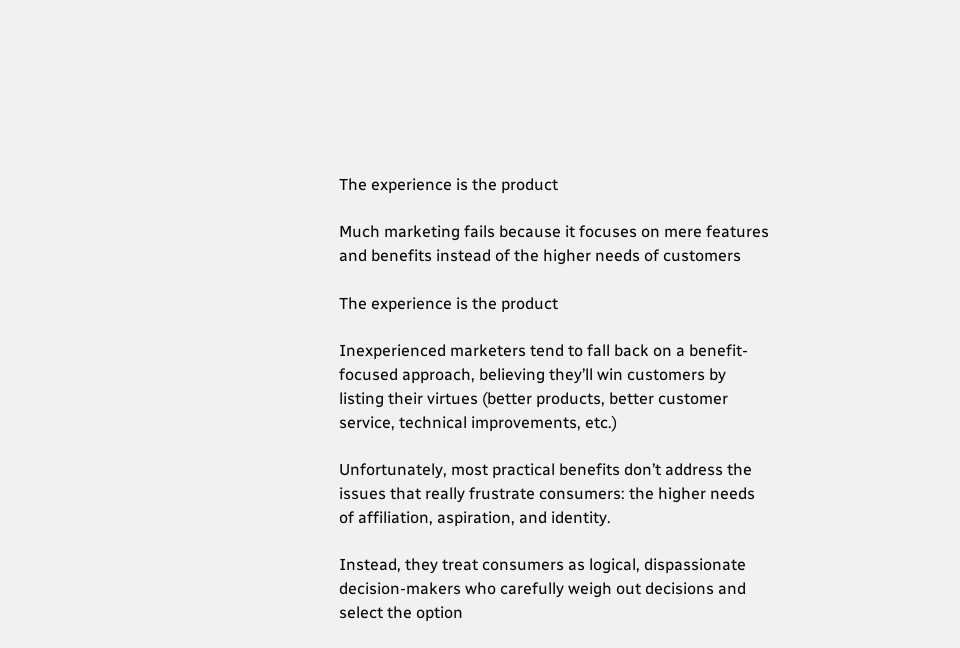The experience is the product

Much marketing fails because it focuses on mere features and benefits instead of the higher needs of customers

The experience is the product

Inexperienced marketers tend to fall back on a benefit-focused approach, believing they’ll win customers by listing their virtues (better products, better customer service, technical improvements, etc.)

Unfortunately, most practical benefits don’t address the issues that really frustrate consumers: the higher needs of affiliation, aspiration, and identity.

Instead, they treat consumers as logical, dispassionate decision-makers who carefully weigh out decisions and select the option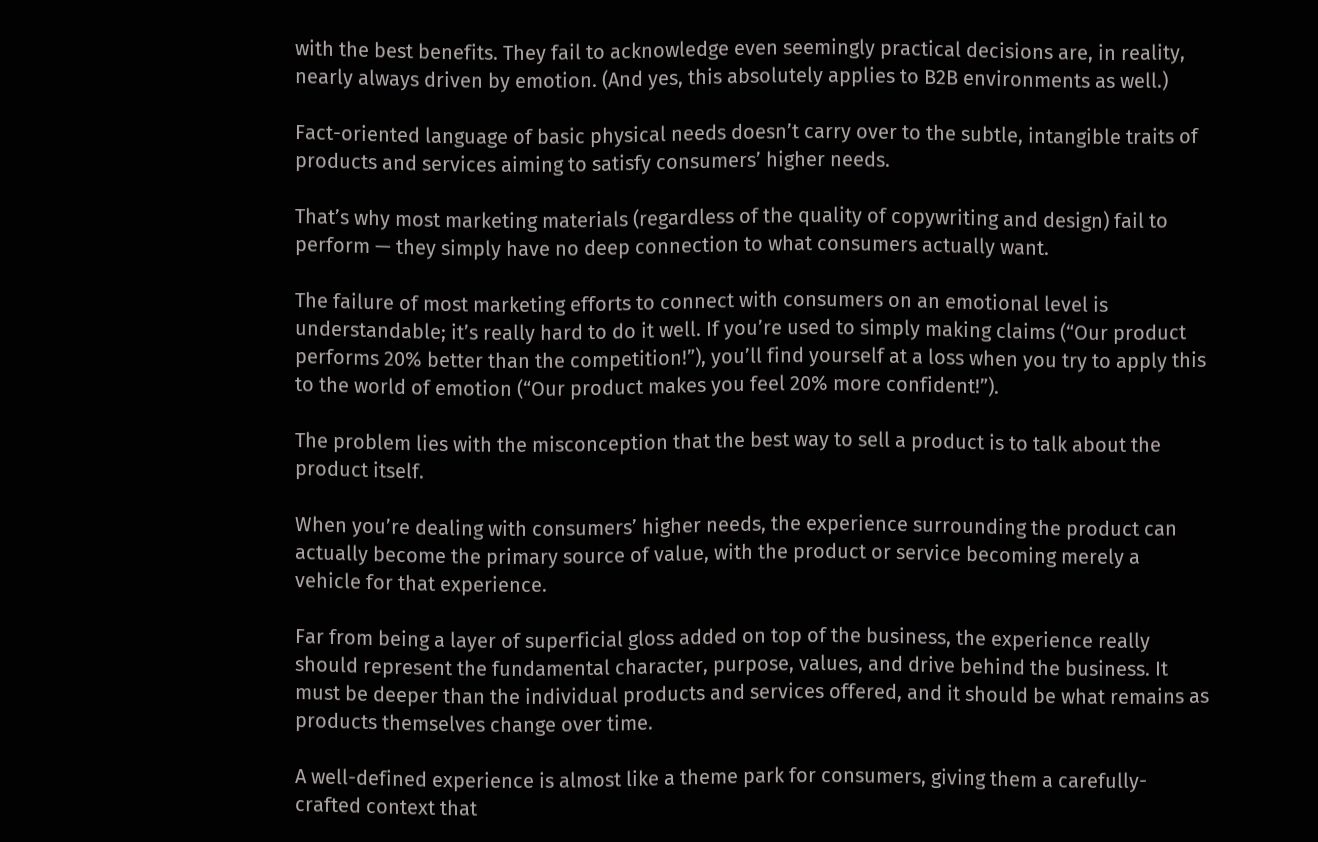with the best benefits. They fail to acknowledge even seemingly practical decisions are, in reality, nearly always driven by emotion. (And yes, this absolutely applies to B2B environments as well.)

Fact-oriented language of basic physical needs doesn’t carry over to the subtle, intangible traits of products and services aiming to satisfy consumers’ higher needs.

That’s why most marketing materials (regardless of the quality of copywriting and design) fail to perform — they simply have no deep connection to what consumers actually want.

The failure of most marketing efforts to connect with consumers on an emotional level is understandable; it’s really hard to do it well. If you’re used to simply making claims (“Our product performs 20% better than the competition!”), you’ll find yourself at a loss when you try to apply this to the world of emotion (“Our product makes you feel 20% more confident!”).

The problem lies with the misconception that the best way to sell a product is to talk about the product itself.

When you’re dealing with consumers’ higher needs, the experience surrounding the product can actually become the primary source of value, with the product or service becoming merely a vehicle for that experience.

Far from being a layer of superficial gloss added on top of the business, the experience really should represent the fundamental character, purpose, values, and drive behind the business. It must be deeper than the individual products and services offered, and it should be what remains as products themselves change over time.

A well-defined experience is almost like a theme park for consumers, giving them a carefully-crafted context that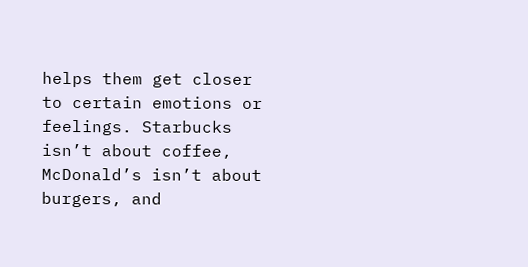helps them get closer to certain emotions or feelings. Starbucks isn’t about coffee, McDonald’s isn’t about burgers, and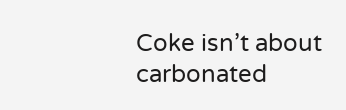Coke isn’t about carbonated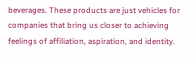beverages. These products are just vehicles for companies that bring us closer to achieving feelings of affiliation, aspiration, and identity.